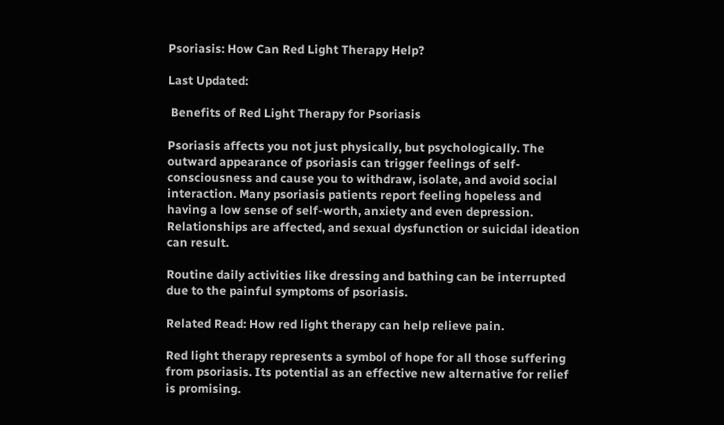Psoriasis: How Can Red Light Therapy Help?

Last Updated:

 Benefits of Red Light Therapy for Psoriasis

Psoriasis affects you not just physically, but psychologically. The outward appearance of psoriasis can trigger feelings of self-consciousness and cause you to withdraw, isolate, and avoid social interaction. Many psoriasis patients report feeling hopeless and having a low sense of self-worth, anxiety and even depression. Relationships are affected, and sexual dysfunction or suicidal ideation can result.

Routine daily activities like dressing and bathing can be interrupted due to the painful symptoms of psoriasis.

Related Read: How red light therapy can help relieve pain.

Red light therapy represents a symbol of hope for all those suffering from psoriasis. Its potential as an effective new alternative for relief is promising.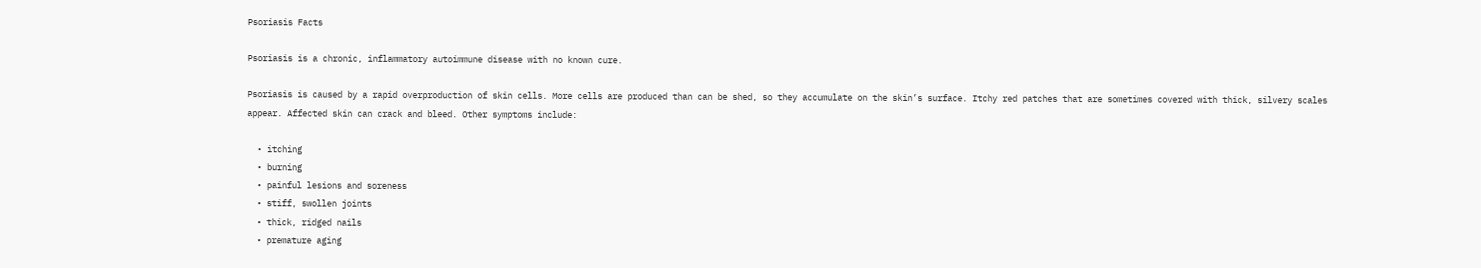Psoriasis Facts

Psoriasis is a chronic, inflammatory autoimmune disease with no known cure.

Psoriasis is caused by a rapid overproduction of skin cells. More cells are produced than can be shed, so they accumulate on the skin’s surface. Itchy red patches that are sometimes covered with thick, silvery scales appear. Affected skin can crack and bleed. Other symptoms include:

  • itching
  • burning
  • painful lesions and soreness
  • stiff, swollen joints
  • thick, ridged nails
  • premature aging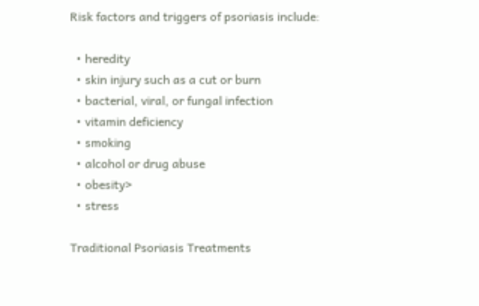Risk factors and triggers of psoriasis include:

  • heredity
  • skin injury such as a cut or burn
  • bacterial, viral, or fungal infection
  • vitamin deficiency
  • smoking
  • alcohol or drug abuse
  • obesity>
  • stress

Traditional Psoriasis Treatments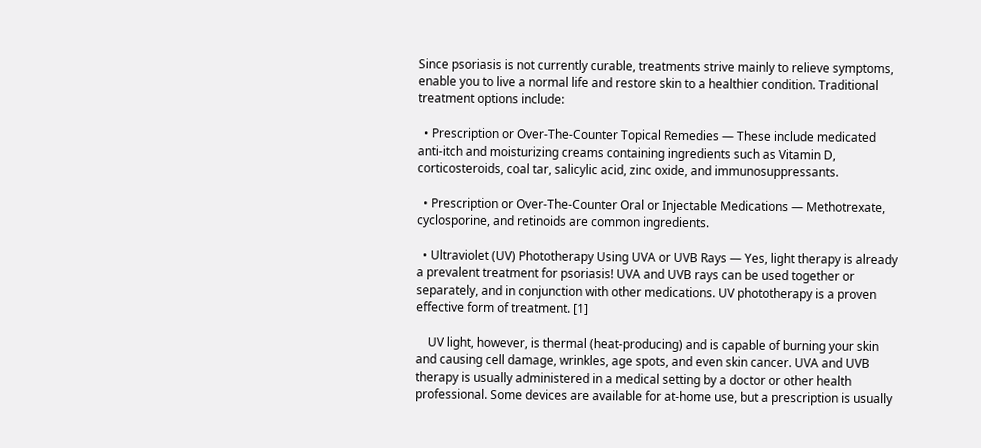Since psoriasis is not currently curable, treatments strive mainly to relieve symptoms, enable you to live a normal life and restore skin to a healthier condition. Traditional treatment options include:

  • Prescription or Over-The-Counter Topical Remedies — These include medicated anti-itch and moisturizing creams containing ingredients such as Vitamin D, corticosteroids, coal tar, salicylic acid, zinc oxide, and immunosuppressants.

  • Prescription or Over-The-Counter Oral or Injectable Medications — Methotrexate, cyclosporine, and retinoids are common ingredients.

  • Ultraviolet (UV) Phototherapy Using UVA or UVB Rays — Yes, light therapy is already a prevalent treatment for psoriasis! UVA and UVB rays can be used together or separately, and in conjunction with other medications. UV phototherapy is a proven effective form of treatment. [1]

    UV light, however, is thermal (heat-producing) and is capable of burning your skin and causing cell damage, wrinkles, age spots, and even skin cancer. UVA and UVB therapy is usually administered in a medical setting by a doctor or other health professional. Some devices are available for at-home use, but a prescription is usually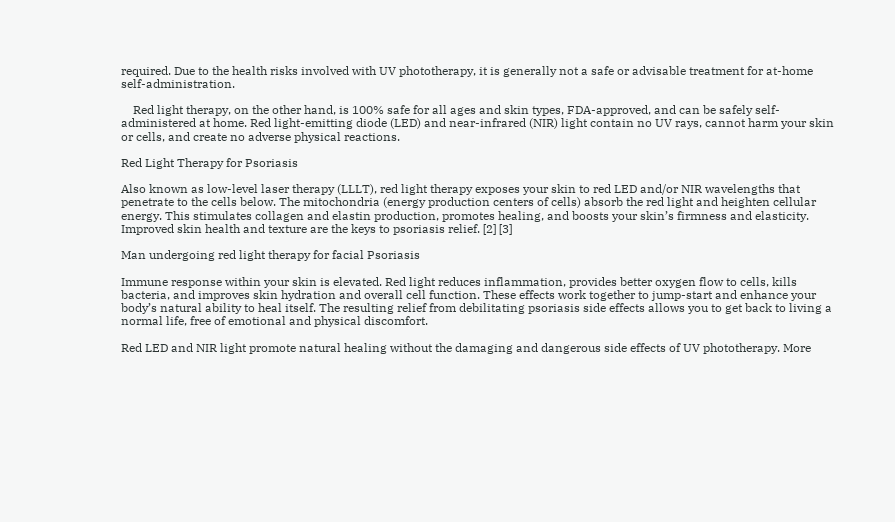required. Due to the health risks involved with UV phototherapy, it is generally not a safe or advisable treatment for at-home self-administration.

    Red light therapy, on the other hand, is 100% safe for all ages and skin types, FDA-approved, and can be safely self-administered at home. Red light-emitting diode (LED) and near-infrared (NIR) light contain no UV rays, cannot harm your skin or cells, and create no adverse physical reactions.

Red Light Therapy for Psoriasis

Also known as low-level laser therapy (LLLT), red light therapy exposes your skin to red LED and/or NIR wavelengths that penetrate to the cells below. The mitochondria (energy production centers of cells) absorb the red light and heighten cellular energy. This stimulates collagen and elastin production, promotes healing, and boosts your skin’s firmness and elasticity. Improved skin health and texture are the keys to psoriasis relief. [2] [3]

Man undergoing red light therapy for facial Psoriasis

Immune response within your skin is elevated. Red light reduces inflammation, provides better oxygen flow to cells, kills bacteria, and improves skin hydration and overall cell function. These effects work together to jump-start and enhance your body’s natural ability to heal itself. The resulting relief from debilitating psoriasis side effects allows you to get back to living a normal life, free of emotional and physical discomfort.

Red LED and NIR light promote natural healing without the damaging and dangerous side effects of UV phototherapy. More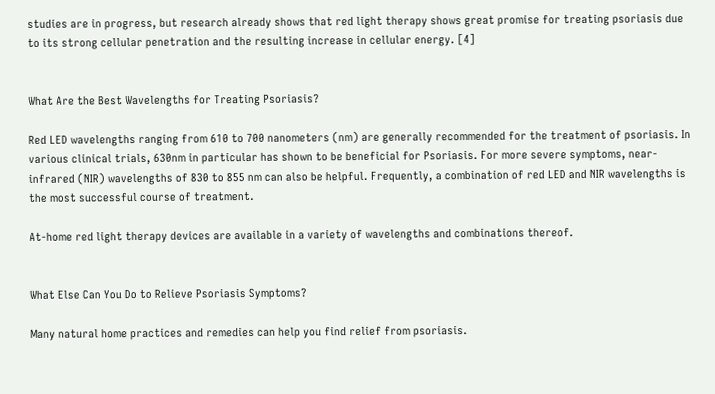studies are in progress, but research already shows that red light therapy shows great promise for treating psoriasis due to its strong cellular penetration and the resulting increase in cellular energy. [4]


What Are the Best Wavelengths for Treating Psoriasis?

Red LED wavelengths ranging from 610 to 700 nanometers (nm) are generally recommended for the treatment of psoriasis. In various clinical trials, 630nm in particular has shown to be beneficial for Psoriasis. For more severe symptoms, near-infrared (NIR) wavelengths of 830 to 855 nm can also be helpful. Frequently, a combination of red LED and NIR wavelengths is the most successful course of treatment.

At-home red light therapy devices are available in a variety of wavelengths and combinations thereof.


What Else Can You Do to Relieve Psoriasis Symptoms?

Many natural home practices and remedies can help you find relief from psoriasis.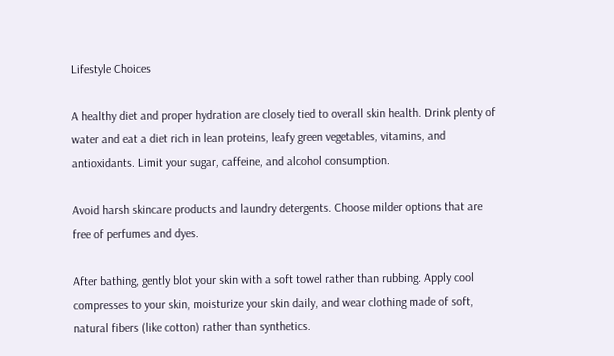Lifestyle Choices

A healthy diet and proper hydration are closely tied to overall skin health. Drink plenty of water and eat a diet rich in lean proteins, leafy green vegetables, vitamins, and antioxidants. Limit your sugar, caffeine, and alcohol consumption.

Avoid harsh skincare products and laundry detergents. Choose milder options that are free of perfumes and dyes.

After bathing, gently blot your skin with a soft towel rather than rubbing. Apply cool compresses to your skin, moisturize your skin daily, and wear clothing made of soft, natural fibers (like cotton) rather than synthetics.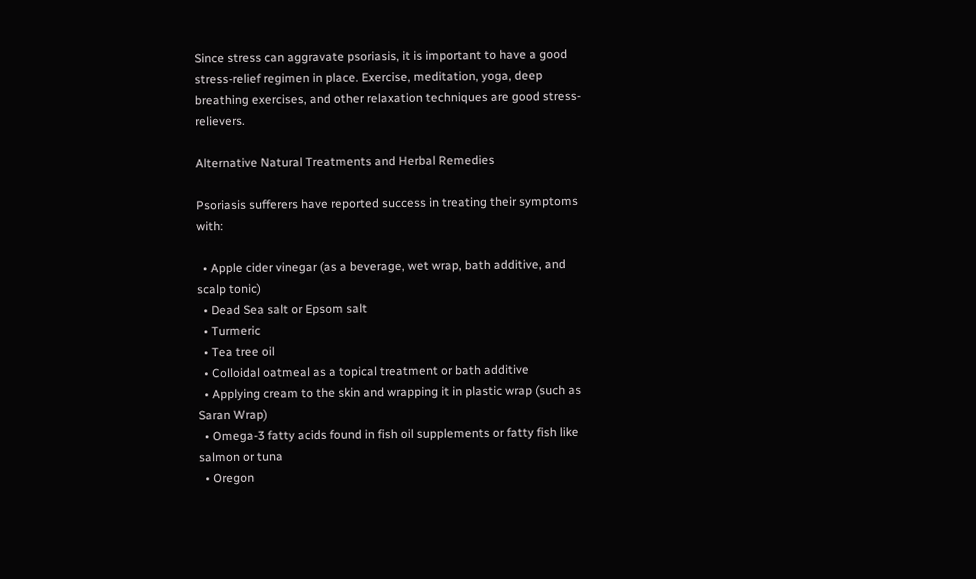Since stress can aggravate psoriasis, it is important to have a good stress-relief regimen in place. Exercise, meditation, yoga, deep breathing exercises, and other relaxation techniques are good stress-relievers.

Alternative Natural Treatments and Herbal Remedies

Psoriasis sufferers have reported success in treating their symptoms with:

  • Apple cider vinegar (as a beverage, wet wrap, bath additive, and scalp tonic)
  • Dead Sea salt or Epsom salt
  • Turmeric
  • Tea tree oil
  • Colloidal oatmeal as a topical treatment or bath additive
  • Applying cream to the skin and wrapping it in plastic wrap (such as Saran Wrap)
  • Omega-3 fatty acids found in fish oil supplements or fatty fish like salmon or tuna
  • Oregon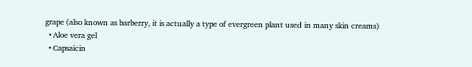grape (also known as barberry, it is actually a type of evergreen plant used in many skin creams)
  • Aloe vera gel
  • Capsaicin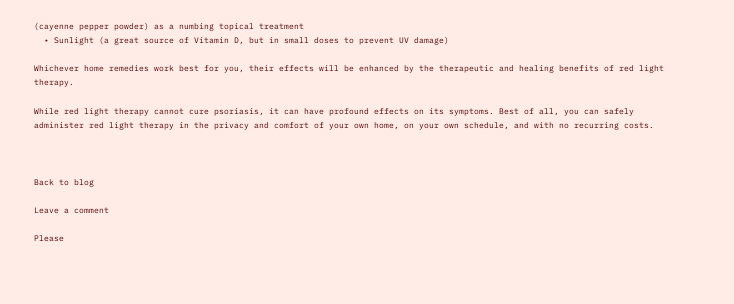(cayenne pepper powder) as a numbing topical treatment
  • Sunlight (a great source of Vitamin D, but in small doses to prevent UV damage)

Whichever home remedies work best for you, their effects will be enhanced by the therapeutic and healing benefits of red light therapy.

While red light therapy cannot cure psoriasis, it can have profound effects on its symptoms. Best of all, you can safely administer red light therapy in the privacy and comfort of your own home, on your own schedule, and with no recurring costs.



Back to blog

Leave a comment

Please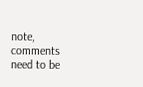note, comments need to be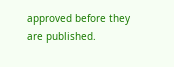approved before they are published.